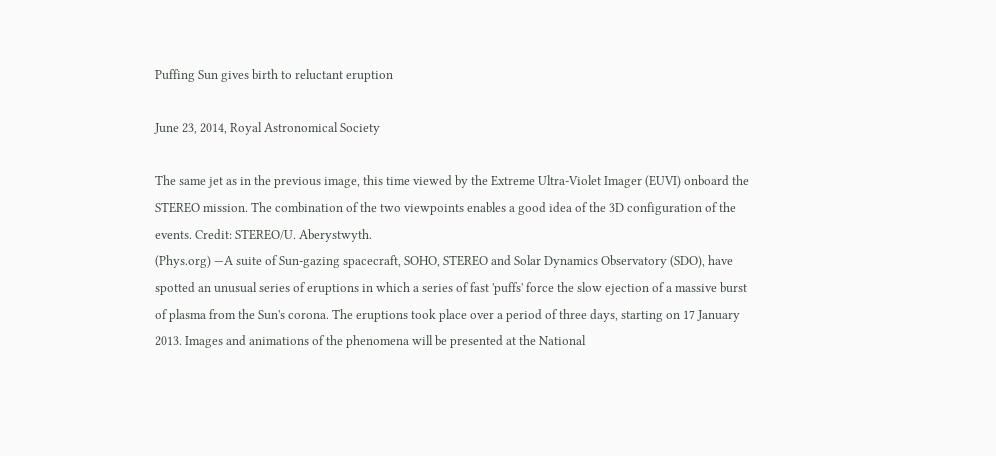Puffing Sun gives birth to reluctant eruption

June 23, 2014, Royal Astronomical Society

The same jet as in the previous image, this time viewed by the Extreme Ultra-Violet Imager (EUVI) onboard the STEREO mission. The combination of the two viewpoints enables a good idea of the 3D configuration of the events. Credit: STEREO/U. Aberystwyth.
(Phys.org) —A suite of Sun-gazing spacecraft, SOHO, STEREO and Solar Dynamics Observatory (SDO), have spotted an unusual series of eruptions in which a series of fast 'puffs' force the slow ejection of a massive burst of plasma from the Sun's corona. The eruptions took place over a period of three days, starting on 17 January 2013. Images and animations of the phenomena will be presented at the National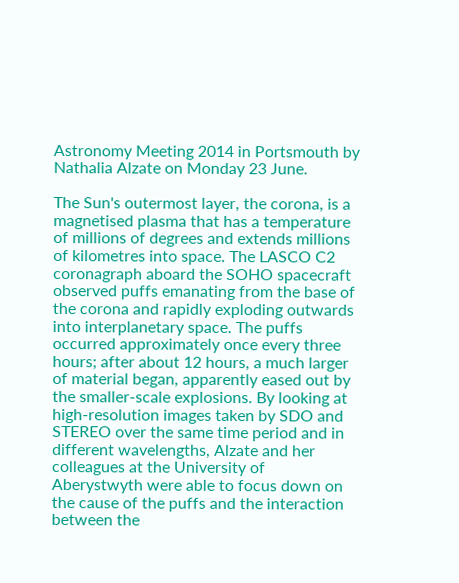Astronomy Meeting 2014 in Portsmouth by Nathalia Alzate on Monday 23 June.

The Sun's outermost layer, the corona, is a magnetised plasma that has a temperature of millions of degrees and extends millions of kilometres into space. The LASCO C2 coronagraph aboard the SOHO spacecraft observed puffs emanating from the base of the corona and rapidly exploding outwards into interplanetary space. The puffs occurred approximately once every three hours; after about 12 hours, a much larger of material began, apparently eased out by the smaller-scale explosions. By looking at high-resolution images taken by SDO and STEREO over the same time period and in different wavelengths, Alzate and her colleagues at the University of Aberystwyth were able to focus down on the cause of the puffs and the interaction between the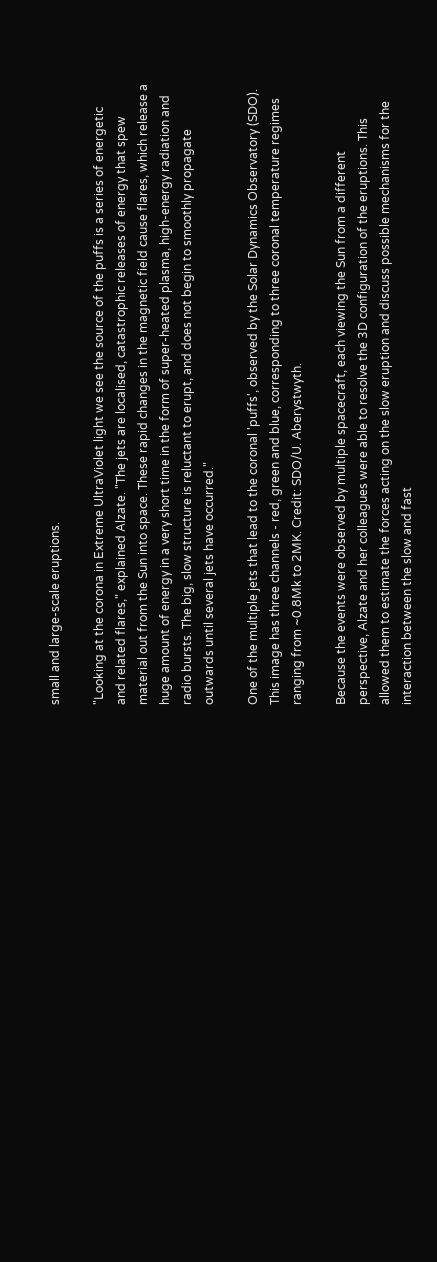small and large-scale eruptions.

"Looking at the corona in Extreme UltraViolet light we see the source of the puffs is a series of energetic and related flares," explained Alzate. "The jets are localised, catastrophic releases of energy that spew material out from the Sun into space. These rapid changes in the magnetic field cause flares, which release a huge amount of energy in a very short time in the form of super-heated plasma, high-energy radiation and radio bursts. The big, slow structure is reluctant to erupt, and does not begin to smoothly propagate outwards until several jets have occurred."

One of the multiple jets that lead to the coronal 'puffs', observed by the Solar Dynamics Observatory (SDO). This image has three channels - red, green and blue, corresponding to three coronal temperature regimes ranging from ~0.8Mk to 2MK. Credit: SDO/U. Aberystwyth.

Because the events were observed by multiple spacecraft, each viewing the Sun from a different perspective, Alzate and her colleagues were able to resolve the 3D configuration of the eruptions. This allowed them to estimate the forces acting on the slow eruption and discuss possible mechanisms for the interaction between the slow and fast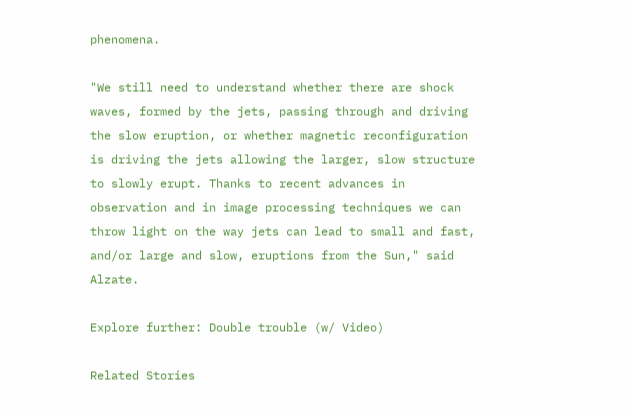phenomena.

"We still need to understand whether there are shock waves, formed by the jets, passing through and driving the slow eruption, or whether magnetic reconfiguration is driving the jets allowing the larger, slow structure to slowly erupt. Thanks to recent advances in observation and in image processing techniques we can throw light on the way jets can lead to small and fast, and/or large and slow, eruptions from the Sun," said Alzate.

Explore further: Double trouble (w/ Video)

Related Stories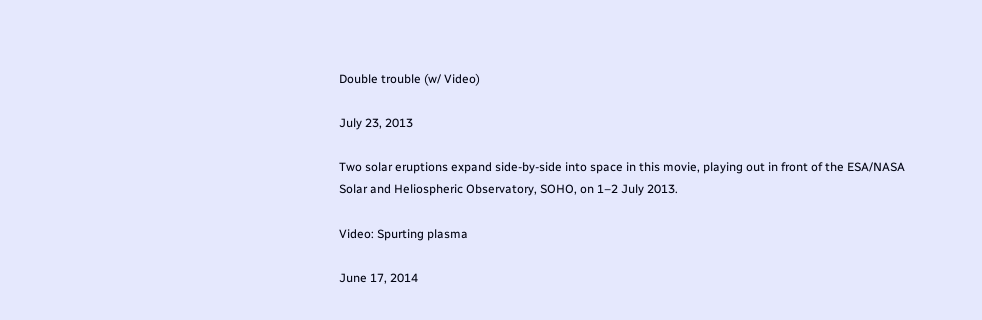Double trouble (w/ Video)

July 23, 2013

Two solar eruptions expand side-by-side into space in this movie, playing out in front of the ESA/NASA Solar and Heliospheric Observatory, SOHO, on 1–2 July 2013.

Video: Spurting plasma

June 17, 2014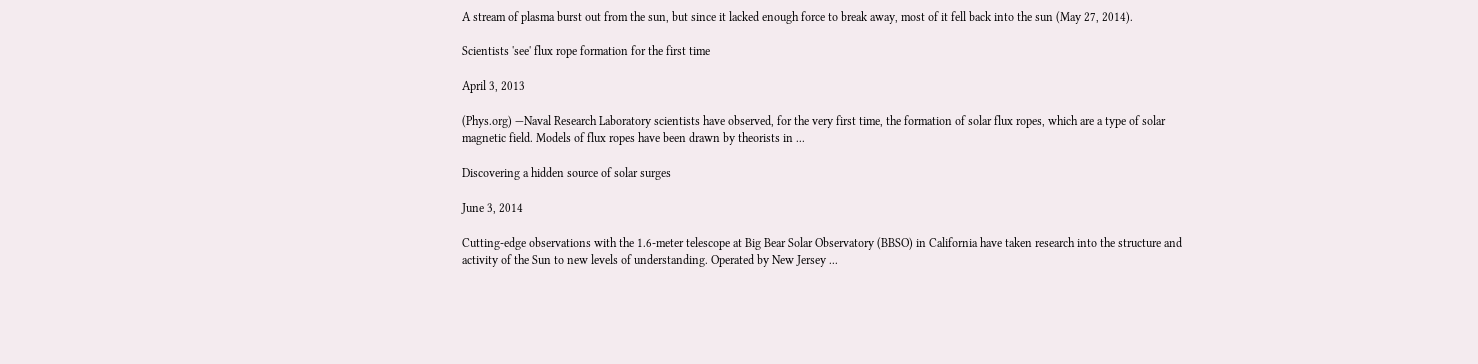A stream of plasma burst out from the sun, but since it lacked enough force to break away, most of it fell back into the sun (May 27, 2014).

Scientists 'see' flux rope formation for the first time

April 3, 2013

(Phys.org) —Naval Research Laboratory scientists have observed, for the very first time, the formation of solar flux ropes, which are a type of solar magnetic field. Models of flux ropes have been drawn by theorists in ...

Discovering a hidden source of solar surges

June 3, 2014

Cutting-edge observations with the 1.6-meter telescope at Big Bear Solar Observatory (BBSO) in California have taken research into the structure and activity of the Sun to new levels of understanding. Operated by New Jersey ...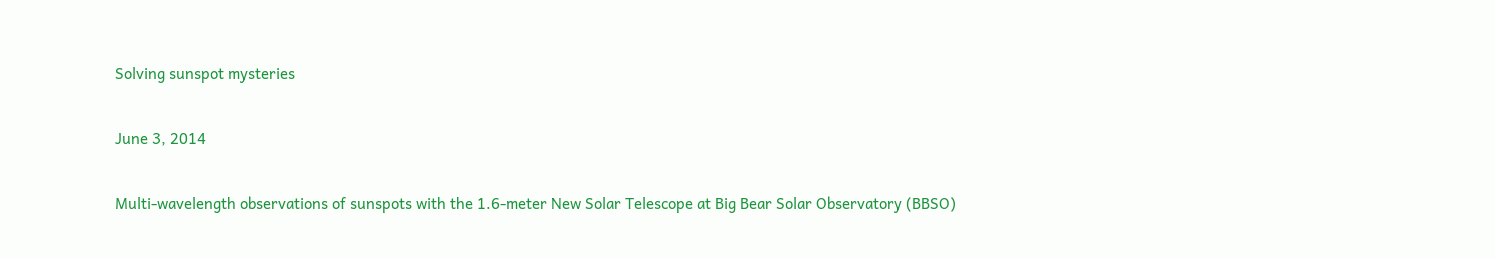Solving sunspot mysteries

June 3, 2014

Multi-wavelength observations of sunspots with the 1.6-meter New Solar Telescope at Big Bear Solar Observatory (BBSO)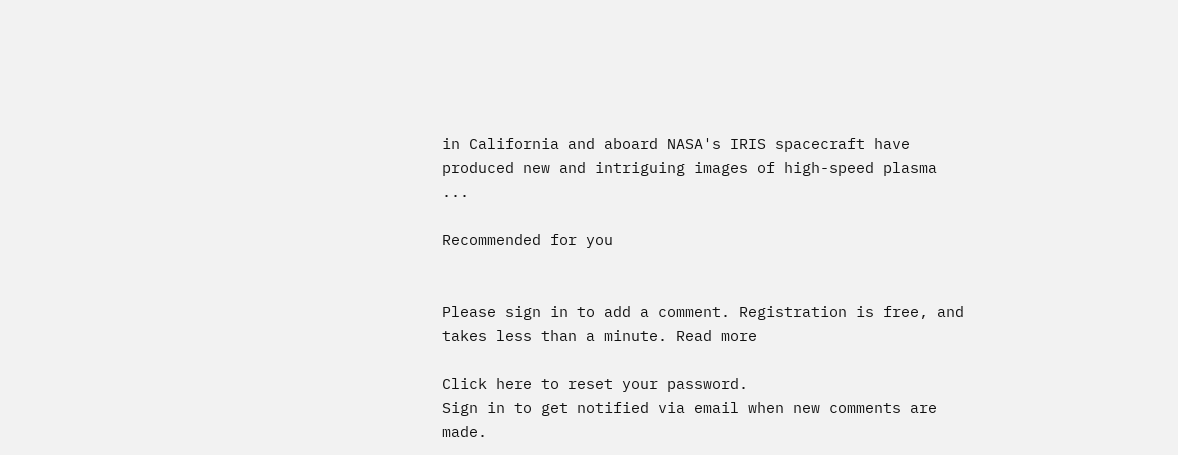in California and aboard NASA's IRIS spacecraft have produced new and intriguing images of high-speed plasma ...

Recommended for you


Please sign in to add a comment. Registration is free, and takes less than a minute. Read more

Click here to reset your password.
Sign in to get notified via email when new comments are made.